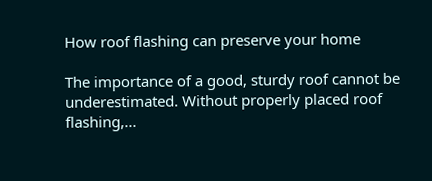How roof flashing can preserve your home

The importance of a good, sturdy roof cannot be underestimated. Without properly placed roof flashing,...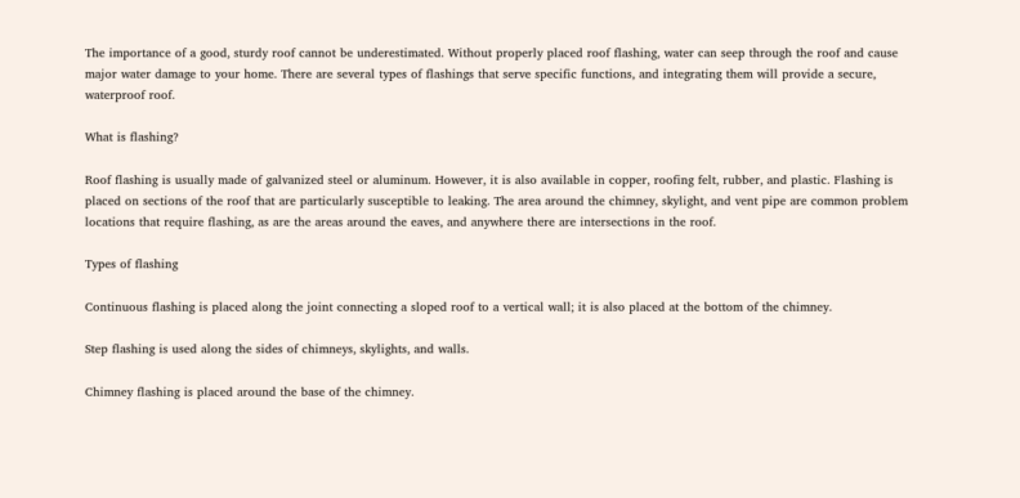The importance of a good, sturdy roof cannot be underestimated. Without properly placed roof flashing, water can seep through the roof and cause major water damage to your home. There are several types of flashings that serve specific functions, and integrating them will provide a secure, waterproof roof.

What is flashing?

Roof flashing is usually made of galvanized steel or aluminum. However, it is also available in copper, roofing felt, rubber, and plastic. Flashing is placed on sections of the roof that are particularly susceptible to leaking. The area around the chimney, skylight, and vent pipe are common problem locations that require flashing, as are the areas around the eaves, and anywhere there are intersections in the roof.

Types of flashing

Continuous flashing is placed along the joint connecting a sloped roof to a vertical wall; it is also placed at the bottom of the chimney.

Step flashing is used along the sides of chimneys, skylights, and walls.

Chimney flashing is placed around the base of the chimney.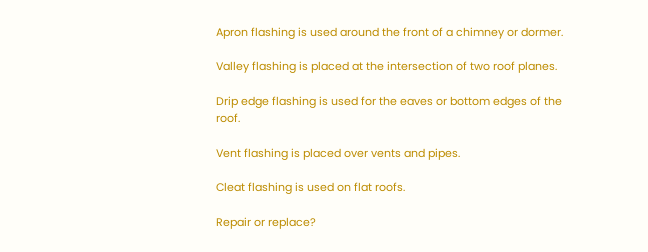Apron flashing is used around the front of a chimney or dormer.

Valley flashing is placed at the intersection of two roof planes.

Drip edge flashing is used for the eaves or bottom edges of the roof.

Vent flashing is placed over vents and pipes.

Cleat flashing is used on flat roofs.

Repair or replace?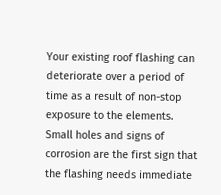Your existing roof flashing can deteriorate over a period of time as a result of non-stop exposure to the elements. Small holes and signs of corrosion are the first sign that the flashing needs immediate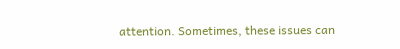attention. Sometimes, these issues can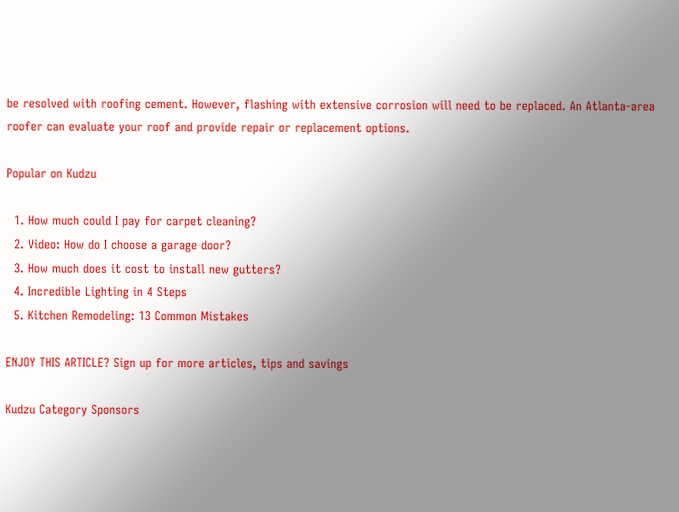be resolved with roofing cement. However, flashing with extensive corrosion will need to be replaced. An Atlanta-area roofer can evaluate your roof and provide repair or replacement options.

Popular on Kudzu

  1. How much could I pay for carpet cleaning?
  2. Video: How do I choose a garage door?
  3. How much does it cost to install new gutters?
  4. Incredible Lighting in 4 Steps
  5. Kitchen Remodeling: 13 Common Mistakes

ENJOY THIS ARTICLE? Sign up for more articles, tips and savings

Kudzu Category Sponsors